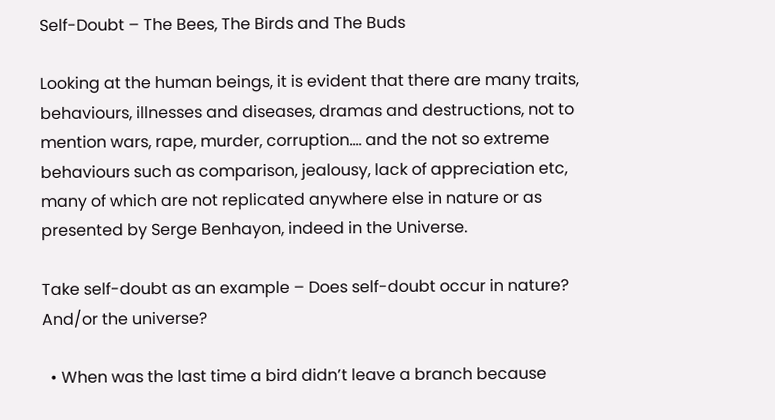Self-Doubt – The Bees, The Birds and The Buds

Looking at the human beings, it is evident that there are many traits, behaviours, illnesses and diseases, dramas and destructions, not to mention wars, rape, murder, corruption…. and the not so extreme behaviours such as comparison, jealousy, lack of appreciation etc, many of which are not replicated anywhere else in nature or as presented by Serge Benhayon, indeed in the Universe.

Take self-doubt as an example – Does self-doubt occur in nature? And/or the universe?

  • When was the last time a bird didn’t leave a branch because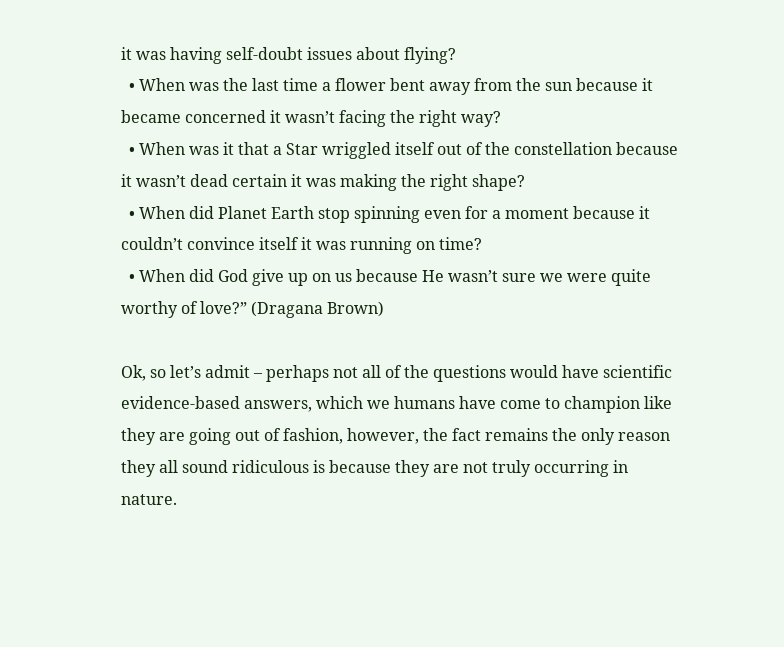it was having self-doubt issues about flying?
  • When was the last time a flower bent away from the sun because it became concerned it wasn’t facing the right way?
  • When was it that a Star wriggled itself out of the constellation because it wasn’t dead certain it was making the right shape?
  • When did Planet Earth stop spinning even for a moment because it couldn’t convince itself it was running on time?
  • When did God give up on us because He wasn’t sure we were quite worthy of love?” (Dragana Brown)

Ok, so let’s admit – perhaps not all of the questions would have scientific evidence-based answers, which we humans have come to champion like they are going out of fashion, however, the fact remains the only reason they all sound ridiculous is because they are not truly occurring in nature.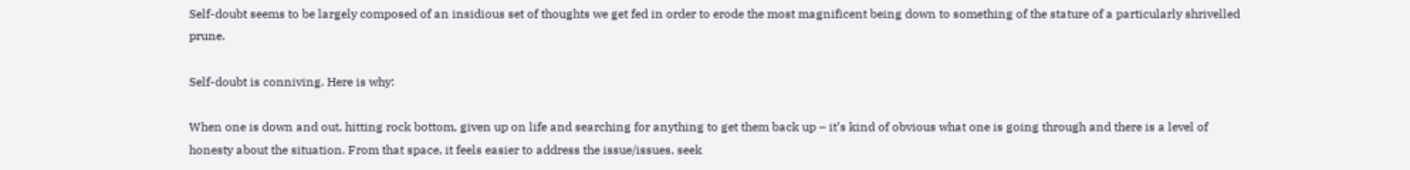Self-doubt seems to be largely composed of an insidious set of thoughts we get fed in order to erode the most magnificent being down to something of the stature of a particularly shrivelled prune.

Self-doubt is conniving. Here is why:

When one is down and out, hitting rock bottom, given up on life and searching for anything to get them back up – it’s kind of obvious what one is going through and there is a level of honesty about the situation. From that space, it feels easier to address the issue/issues, seek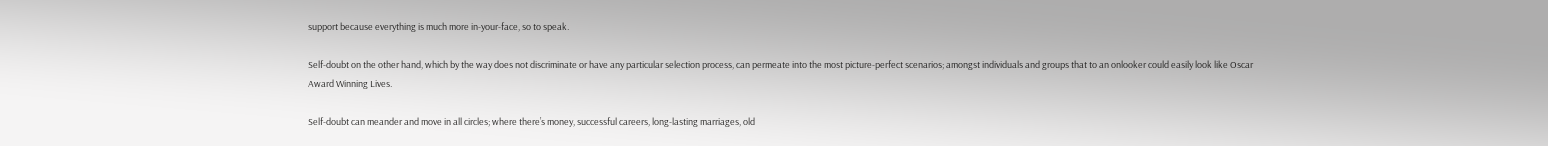support because everything is much more in-your-face, so to speak.

Self-doubt on the other hand, which by the way does not discriminate or have any particular selection process, can permeate into the most picture-perfect scenarios; amongst individuals and groups that to an onlooker could easily look like Oscar Award Winning Lives.

Self-doubt can meander and move in all circles; where there’s money, successful careers, long-lasting marriages, old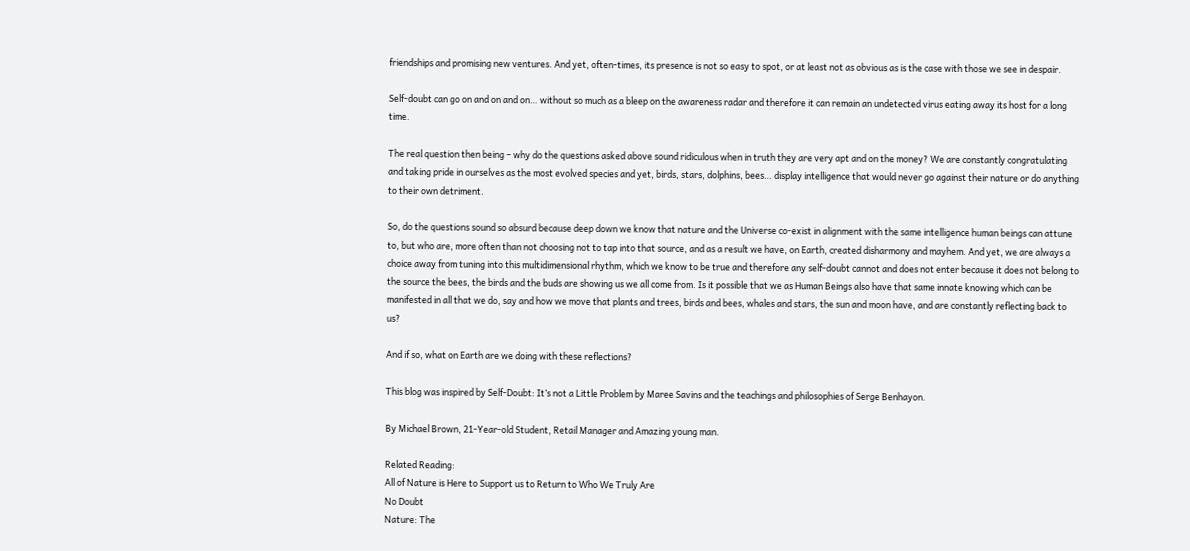friendships and promising new ventures. And yet, often-times, its presence is not so easy to spot, or at least not as obvious as is the case with those we see in despair.

Self-doubt can go on and on and on… without so much as a bleep on the awareness radar and therefore it can remain an undetected virus eating away its host for a long time.

The real question then being – why do the questions asked above sound ridiculous when in truth they are very apt and on the money? We are constantly congratulating and taking pride in ourselves as the most evolved species and yet, birds, stars, dolphins, bees… display intelligence that would never go against their nature or do anything to their own detriment.

So, do the questions sound so absurd because deep down we know that nature and the Universe co-exist in alignment with the same intelligence human beings can attune to, but who are, more often than not choosing not to tap into that source, and as a result we have, on Earth, created disharmony and mayhem. And yet, we are always a choice away from tuning into this multidimensional rhythm, which we know to be true and therefore any self-doubt cannot and does not enter because it does not belong to the source the bees, the birds and the buds are showing us we all come from. Is it possible that we as Human Beings also have that same innate knowing which can be manifested in all that we do, say and how we move that plants and trees, birds and bees, whales and stars, the sun and moon have, and are constantly reflecting back to us?

And if so, what on Earth are we doing with these reflections?

This blog was inspired by Self-Doubt: It’s not a Little Problem by Maree Savins and the teachings and philosophies of Serge Benhayon.

By Michael Brown, 21-Year-old Student, Retail Manager and Amazing young man.

Related Reading:
All of Nature is Here to Support us to Return to Who We Truly Are
No Doubt
Nature: The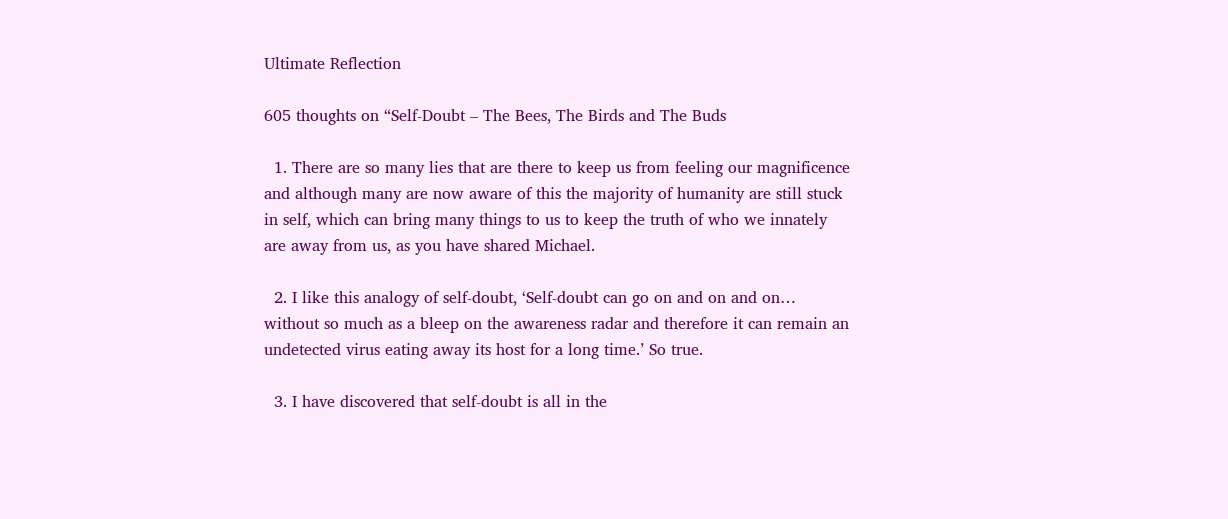Ultimate Reflection

605 thoughts on “Self-Doubt – The Bees, The Birds and The Buds

  1. There are so many lies that are there to keep us from feeling our magnificence and although many are now aware of this the majority of humanity are still stuck in self, which can bring many things to us to keep the truth of who we innately are away from us, as you have shared Michael.

  2. I like this analogy of self-doubt, ‘Self-doubt can go on and on and on… without so much as a bleep on the awareness radar and therefore it can remain an undetected virus eating away its host for a long time.’ So true.

  3. I have discovered that self-doubt is all in the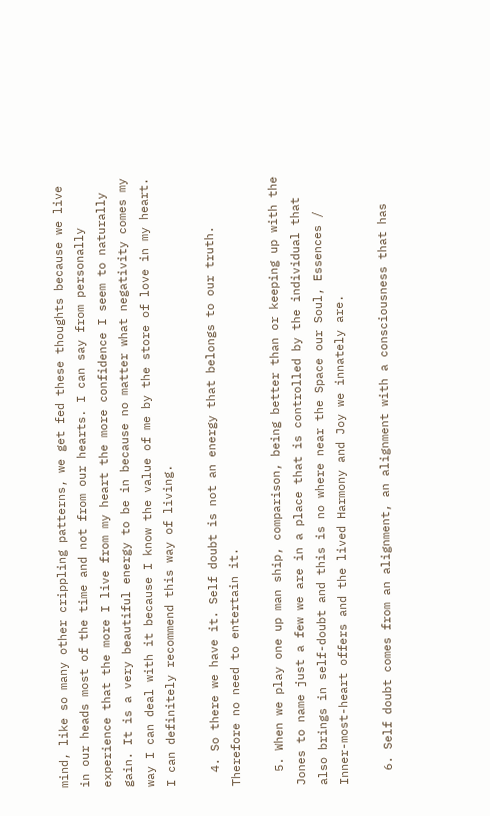mind, like so many other crippling patterns, we get fed these thoughts because we live in our heads most of the time and not from our hearts. I can say from personally experience that the more I live from my heart the more confidence I seem to naturally gain. It is a very beautiful energy to be in because no matter what negativity comes my way I can deal with it because I know the value of me by the store of love in my heart. I can definitely recommend this way of living.

  4. So there we have it. Self doubt is not an energy that belongs to our truth. Therefore no need to entertain it.

  5. When we play one up man ship, comparison, being better than or keeping up with the Jones to name just a few we are in a place that is controlled by the individual that also brings in self-doubt and this is no where near the Space our Soul, Essences / Inner-most-heart offers and the lived Harmony and Joy we innately are.

  6. Self doubt comes from an alignment, an alignment with a consciousness that has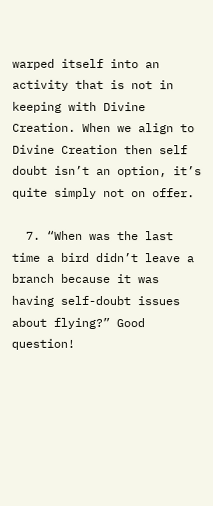warped itself into an activity that is not in keeping with Divine Creation. When we align to Divine Creation then self doubt isn’t an option, it’s quite simply not on offer.

  7. “When was the last time a bird didn’t leave a branch because it was having self-doubt issues about flying?” Good question!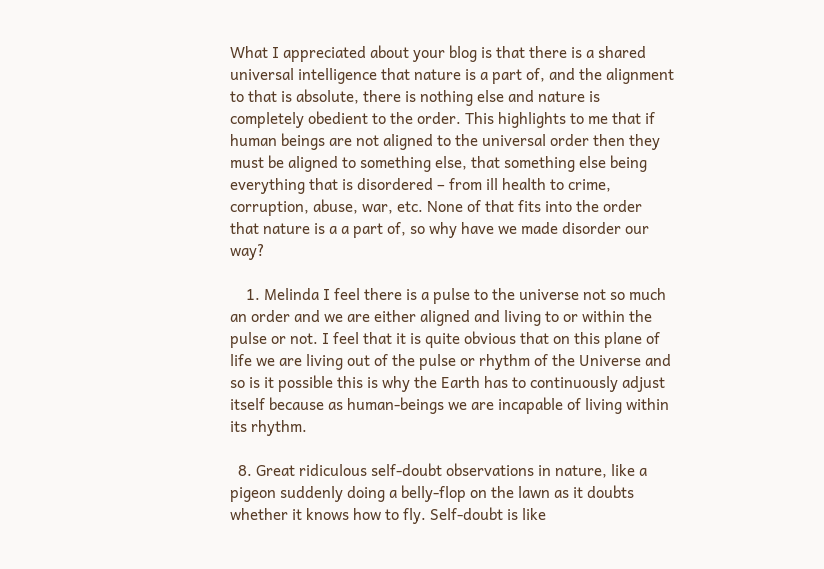What I appreciated about your blog is that there is a shared universal intelligence that nature is a part of, and the alignment to that is absolute, there is nothing else and nature is completely obedient to the order. This highlights to me that if human beings are not aligned to the universal order then they must be aligned to something else, that something else being everything that is disordered – from ill health to crime, corruption, abuse, war, etc. None of that fits into the order that nature is a a part of, so why have we made disorder our way?

    1. Melinda I feel there is a pulse to the universe not so much an order and we are either aligned and living to or within the pulse or not. I feel that it is quite obvious that on this plane of life we are living out of the pulse or rhythm of the Universe and so is it possible this is why the Earth has to continuously adjust itself because as human-beings we are incapable of living within its rhythm.

  8. Great ridiculous self-doubt observations in nature, like a pigeon suddenly doing a belly-flop on the lawn as it doubts whether it knows how to fly. Self-doubt is like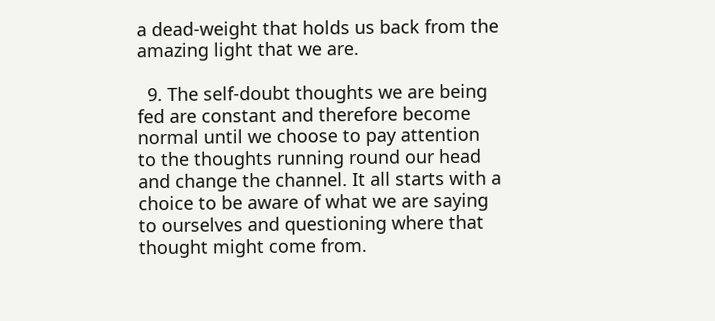a dead-weight that holds us back from the amazing light that we are.

  9. The self-doubt thoughts we are being fed are constant and therefore become normal until we choose to pay attention to the thoughts running round our head and change the channel. It all starts with a choice to be aware of what we are saying to ourselves and questioning where that thought might come from.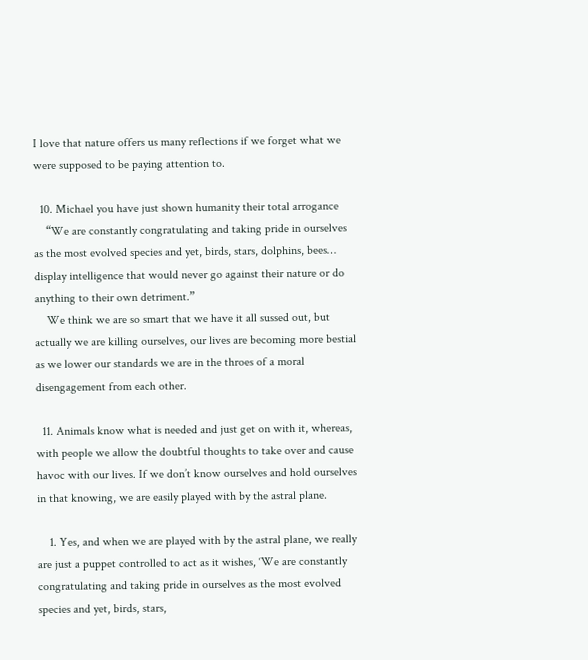I love that nature offers us many reflections if we forget what we were supposed to be paying attention to.

  10. Michael you have just shown humanity their total arrogance
    “We are constantly congratulating and taking pride in ourselves as the most evolved species and yet, birds, stars, dolphins, bees… display intelligence that would never go against their nature or do anything to their own detriment.”
    We think we are so smart that we have it all sussed out, but actually we are killing ourselves, our lives are becoming more bestial as we lower our standards we are in the throes of a moral disengagement from each other.

  11. Animals know what is needed and just get on with it, whereas, with people we allow the doubtful thoughts to take over and cause havoc with our lives. If we don’t know ourselves and hold ourselves in that knowing, we are easily played with by the astral plane.

    1. Yes, and when we are played with by the astral plane, we really are just a puppet controlled to act as it wishes, ‘We are constantly congratulating and taking pride in ourselves as the most evolved species and yet, birds, stars,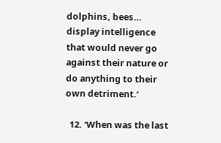dolphins, bees… display intelligence that would never go against their nature or do anything to their own detriment.’

  12. ‘When was the last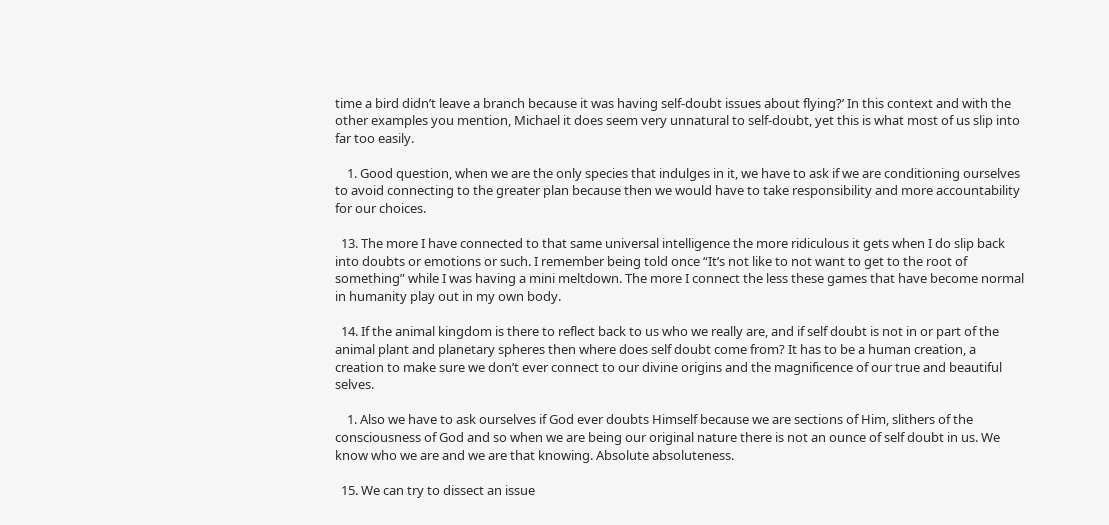time a bird didn’t leave a branch because it was having self-doubt issues about flying?’ In this context and with the other examples you mention, Michael it does seem very unnatural to self-doubt, yet this is what most of us slip into far too easily.

    1. Good question, when we are the only species that indulges in it, we have to ask if we are conditioning ourselves to avoid connecting to the greater plan because then we would have to take responsibility and more accountability for our choices.

  13. The more I have connected to that same universal intelligence the more ridiculous it gets when I do slip back into doubts or emotions or such. I remember being told once “It’s not like to not want to get to the root of something” while I was having a mini meltdown. The more I connect the less these games that have become normal in humanity play out in my own body.

  14. If the animal kingdom is there to reflect back to us who we really are, and if self doubt is not in or part of the animal plant and planetary spheres then where does self doubt come from? It has to be a human creation, a creation to make sure we don’t ever connect to our divine origins and the magnificence of our true and beautiful selves.

    1. Also we have to ask ourselves if God ever doubts Himself because we are sections of Him, slithers of the consciousness of God and so when we are being our original nature there is not an ounce of self doubt in us. We know who we are and we are that knowing. Absolute absoluteness.

  15. We can try to dissect an issue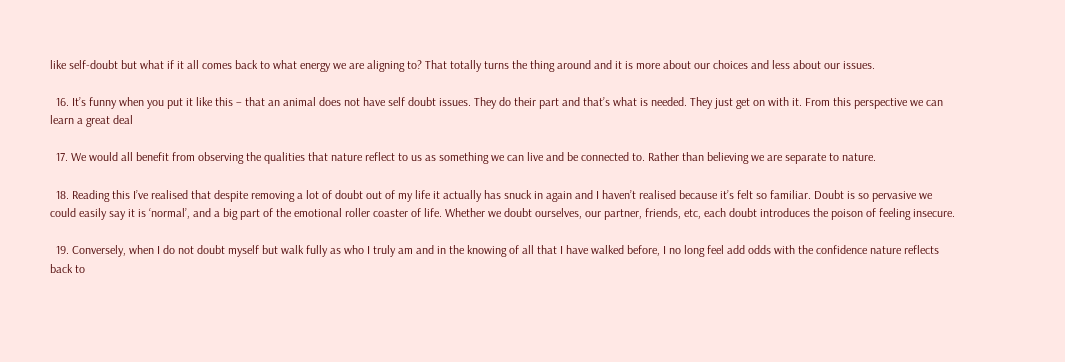like self-doubt but what if it all comes back to what energy we are aligning to? That totally turns the thing around and it is more about our choices and less about our issues.

  16. It’s funny when you put it like this – that an animal does not have self doubt issues. They do their part and that’s what is needed. They just get on with it. From this perspective we can learn a great deal

  17. We would all benefit from observing the qualities that nature reflect to us as something we can live and be connected to. Rather than believing we are separate to nature.

  18. Reading this I’ve realised that despite removing a lot of doubt out of my life it actually has snuck in again and I haven’t realised because it’s felt so familiar. Doubt is so pervasive we could easily say it is ‘normal’, and a big part of the emotional roller coaster of life. Whether we doubt ourselves, our partner, friends, etc, each doubt introduces the poison of feeling insecure.

  19. Conversely, when I do not doubt myself but walk fully as who I truly am and in the knowing of all that I have walked before, I no long feel add odds with the confidence nature reflects back to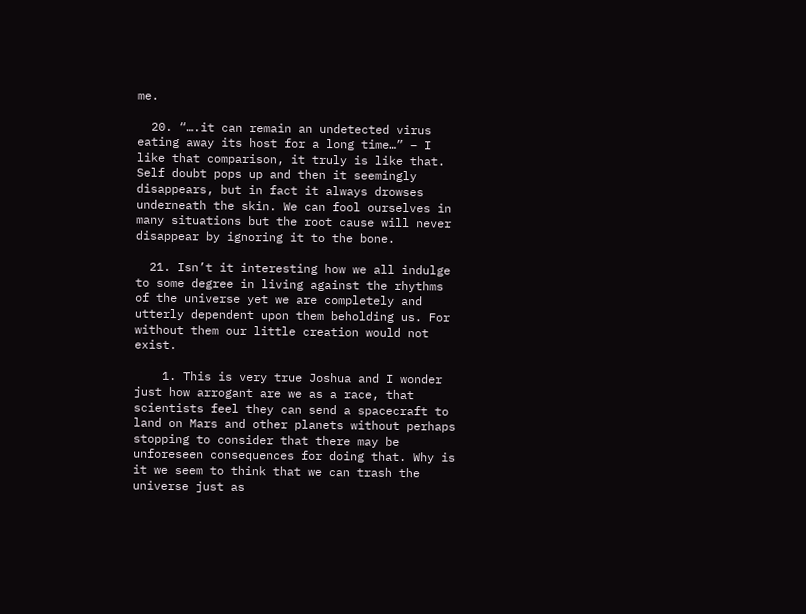me.

  20. “….it can remain an undetected virus eating away its host for a long time…” – I like that comparison, it truly is like that. Self doubt pops up and then it seemingly disappears, but in fact it always drowses underneath the skin. We can fool ourselves in many situations but the root cause will never disappear by ignoring it to the bone.

  21. Isn’t it interesting how we all indulge to some degree in living against the rhythms of the universe yet we are completely and utterly dependent upon them beholding us. For without them our little creation would not exist.

    1. This is very true Joshua and I wonder just how arrogant are we as a race, that scientists feel they can send a spacecraft to land on Mars and other planets without perhaps stopping to consider that there may be unforeseen consequences for doing that. Why is it we seem to think that we can trash the universe just as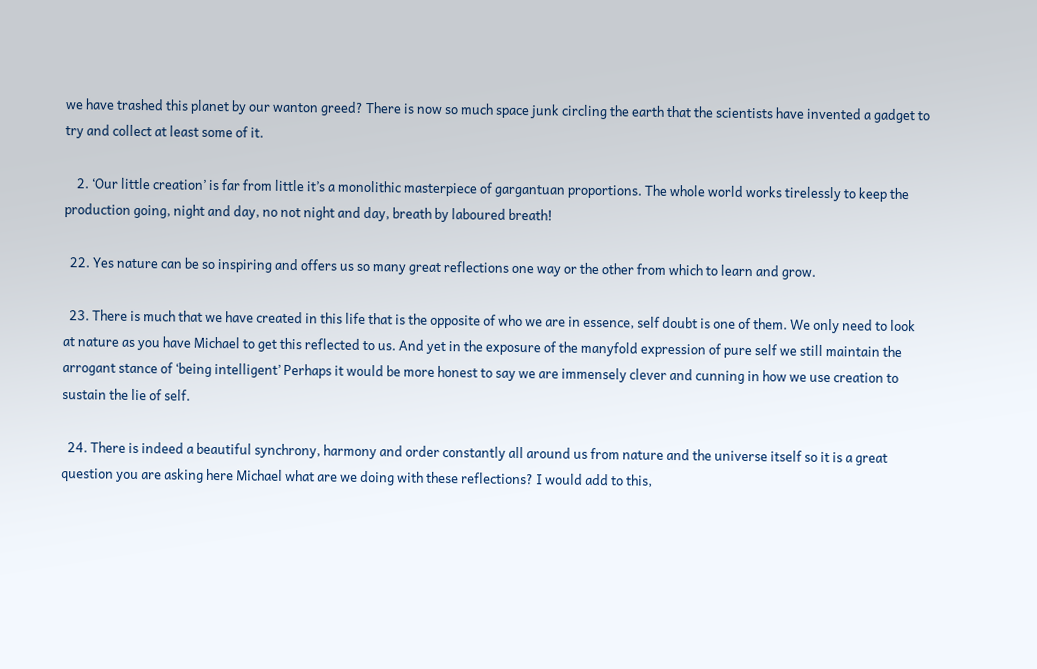we have trashed this planet by our wanton greed? There is now so much space junk circling the earth that the scientists have invented a gadget to try and collect at least some of it.

    2. ‘Our little creation’ is far from little it’s a monolithic masterpiece of gargantuan proportions. The whole world works tirelessly to keep the production going, night and day, no not night and day, breath by laboured breath!

  22. Yes nature can be so inspiring and offers us so many great reflections one way or the other from which to learn and grow.

  23. There is much that we have created in this life that is the opposite of who we are in essence, self doubt is one of them. We only need to look at nature as you have Michael to get this reflected to us. And yet in the exposure of the manyfold expression of pure self we still maintain the arrogant stance of ‘being intelligent’ Perhaps it would be more honest to say we are immensely clever and cunning in how we use creation to sustain the lie of self.

  24. There is indeed a beautiful synchrony, harmony and order constantly all around us from nature and the universe itself so it is a great question you are asking here Michael what are we doing with these reflections? I would add to this,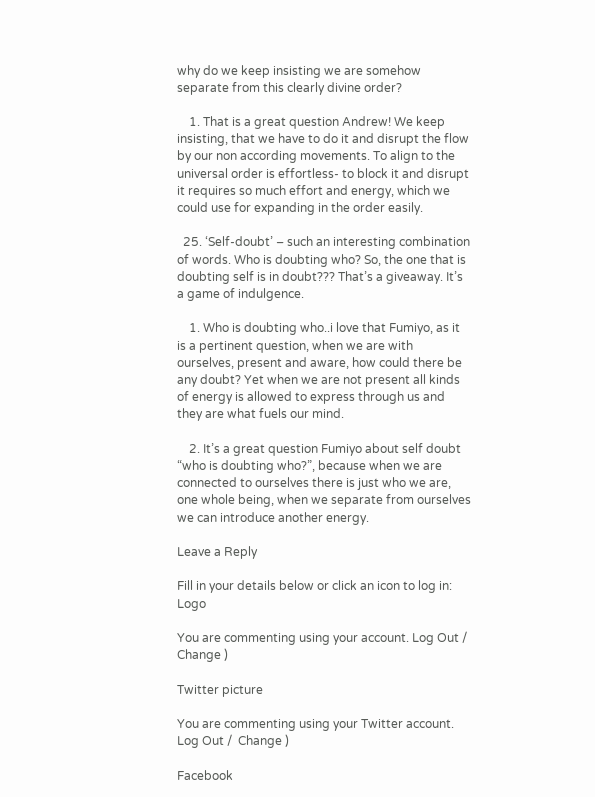why do we keep insisting we are somehow separate from this clearly divine order?

    1. That is a great question Andrew! We keep insisting, that we have to do it and disrupt the flow by our non according movements. To align to the universal order is effortless- to block it and disrupt it requires so much effort and energy, which we could use for expanding in the order easily.

  25. ‘Self-doubt’ – such an interesting combination of words. Who is doubting who? So, the one that is doubting self is in doubt??? That’s a giveaway. It’s a game of indulgence.

    1. Who is doubting who..i love that Fumiyo, as it is a pertinent question, when we are with ourselves, present and aware, how could there be any doubt? Yet when we are not present all kinds of energy is allowed to express through us and they are what fuels our mind.

    2. It’s a great question Fumiyo about self doubt “who is doubting who?”, because when we are connected to ourselves there is just who we are, one whole being, when we separate from ourselves we can introduce another energy.

Leave a Reply

Fill in your details below or click an icon to log in: Logo

You are commenting using your account. Log Out /  Change )

Twitter picture

You are commenting using your Twitter account. Log Out /  Change )

Facebook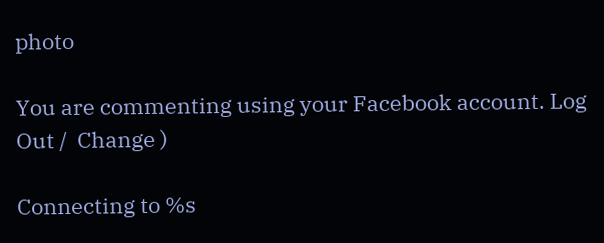photo

You are commenting using your Facebook account. Log Out /  Change )

Connecting to %s